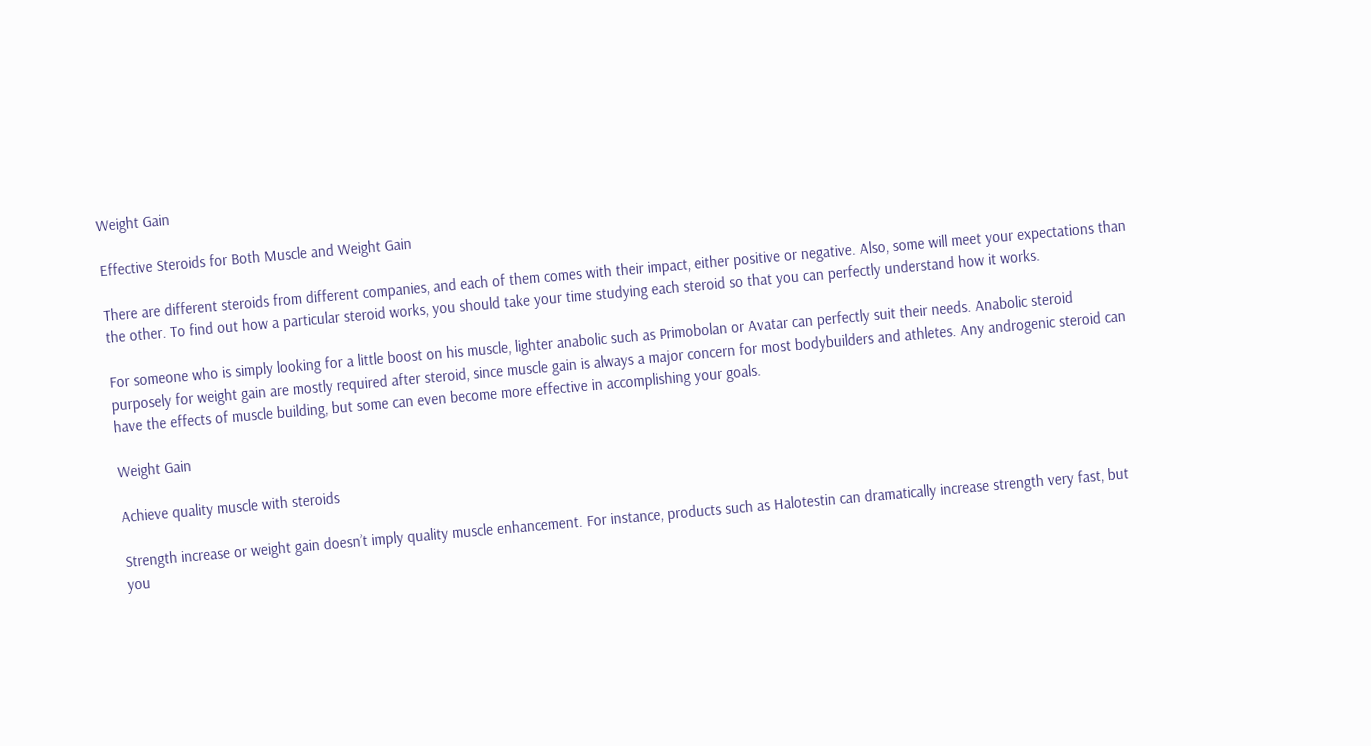Weight Gain

Effective Steroids for Both Muscle and Weight Gain

There are different steroids from different companies, and each of them comes with their impact, either positive or negative. Also, some will meet your expectations than the other. To find out how a particular steroid works, you should take your time studying each steroid so that you can perfectly understand how it works.

For someone who is simply looking for a little boost on his muscle, lighter anabolic such as Primobolan or Avatar can perfectly suit their needs. Anabolic steroid purposely for weight gain are mostly required after steroid, since muscle gain is always a major concern for most bodybuilders and athletes. Any androgenic steroid can have the effects of muscle building, but some can even become more effective in accomplishing your goals.

Weight Gain

Achieve quality muscle with steroids

Strength increase or weight gain doesn’t imply quality muscle enhancement. For instance, products such as Halotestin can dramatically increase strength very fast, but you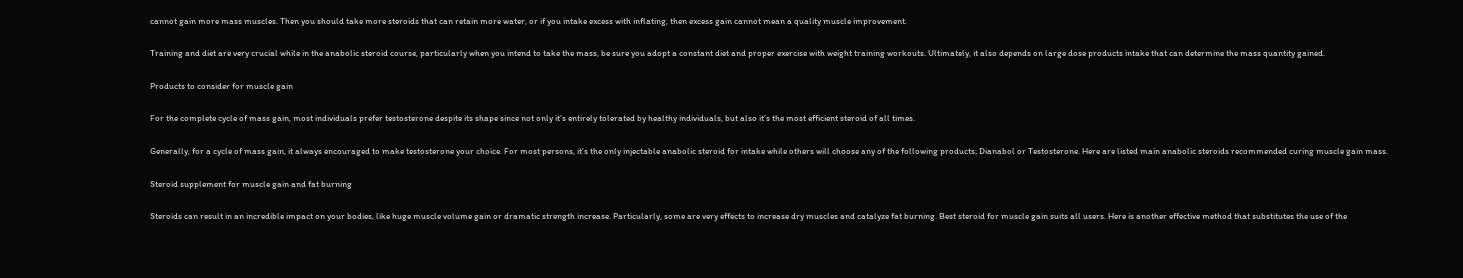cannot gain more mass muscles. Then you should take more steroids that can retain more water, or if you intake excess with inflating, then excess gain cannot mean a quality muscle improvement.

Training and diet are very crucial while in the anabolic steroid course, particularly when you intend to take the mass, be sure you adopt a constant diet and proper exercise with weight training workouts. Ultimately, it also depends on large dose products intake that can determine the mass quantity gained.

Products to consider for muscle gain

For the complete cycle of mass gain, most individuals prefer testosterone despite its shape since not only it’s entirely tolerated by healthy individuals, but also it’s the most efficient steroid of all times.

Generally, for a cycle of mass gain, it always encouraged to make testosterone your choice. For most persons, it’s the only injectable anabolic steroid for intake while others will choose any of the following products; Dianabol or Testosterone. Here are listed main anabolic steroids recommended curing muscle gain mass.

Steroid supplement for muscle gain and fat burning

Steroids can result in an incredible impact on your bodies, like huge muscle volume gain or dramatic strength increase. Particularly, some are very effects to increase dry muscles and catalyze fat burning. Best steroid for muscle gain suits all users. Here is another effective method that substitutes the use of the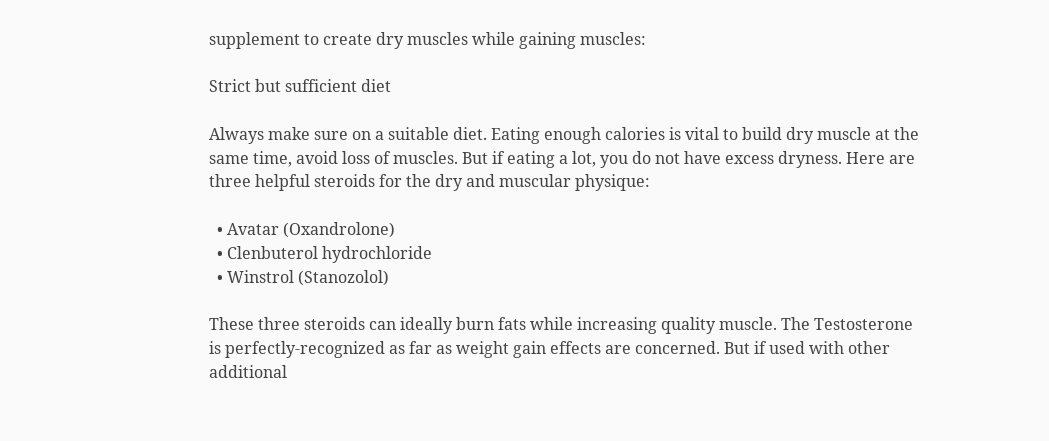supplement to create dry muscles while gaining muscles:

Strict but sufficient diet

Always make sure on a suitable diet. Eating enough calories is vital to build dry muscle at the same time, avoid loss of muscles. But if eating a lot, you do not have excess dryness. Here are three helpful steroids for the dry and muscular physique:

  • Avatar (Oxandrolone)
  • Clenbuterol hydrochloride
  • Winstrol (Stanozolol)

These three steroids can ideally burn fats while increasing quality muscle. The Testosterone is perfectly-recognized as far as weight gain effects are concerned. But if used with other additional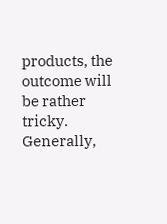products, the outcome will be rather tricky. Generally,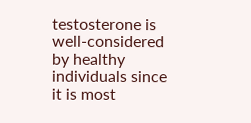testosterone is well-considered by healthy individuals since it is most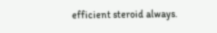efficient steroid always.